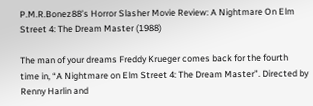P.M.R.Bonez88’s Horror Slasher Movie Review: A Nightmare On Elm Street 4: The Dream Master (1988)

The man of your dreams Freddy Krueger comes back for the fourth time in, “A Nightmare on Elm Street 4: The Dream Master”. Directed by Renny Harlin and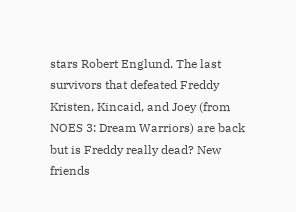stars Robert Englund. The last survivors that defeated Freddy Kristen, Kincaid, and Joey (from NOES 3: Dream Warriors) are back but is Freddy really dead? New friends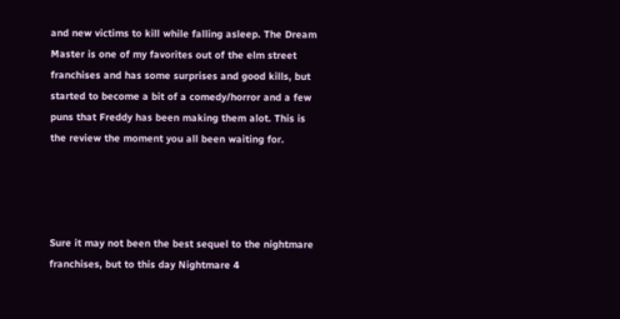and new victims to kill while falling asleep. The Dream Master is one of my favorites out of the elm street franchises and has some surprises and good kills, but started to become a bit of a comedy/horror and a few puns that Freddy has been making them alot. This is the review the moment you all been waiting for.




Sure it may not been the best sequel to the nightmare franchises, but to this day Nightmare 4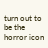turn out to be the horror icon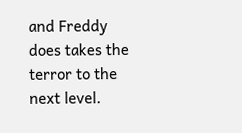and Freddy does takes the terror to the next level.